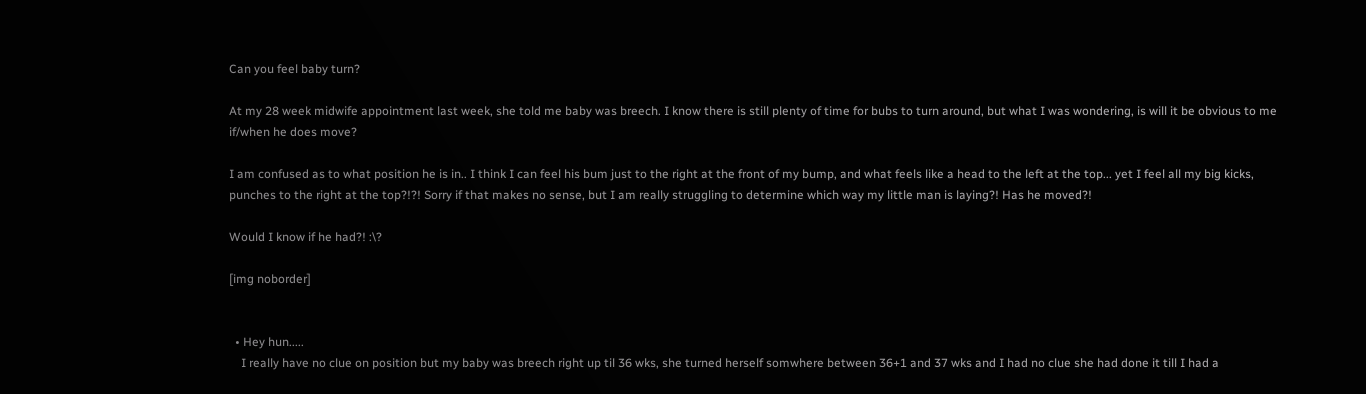Can you feel baby turn?

At my 28 week midwife appointment last week, she told me baby was breech. I know there is still plenty of time for bubs to turn around, but what I was wondering, is will it be obvious to me if/when he does move?

I am confused as to what position he is in.. I think I can feel his bum just to the right at the front of my bump, and what feels like a head to the left at the top... yet I feel all my big kicks, punches to the right at the top?!?! Sorry if that makes no sense, but I am really struggling to determine which way my little man is laying?! Has he moved?!

Would I know if he had?! :\?

[img noborder]


  • Hey hun.....
    I really have no clue on position but my baby was breech right up til 36 wks, she turned herself somwhere between 36+1 and 37 wks and I had no clue she had done it till I had a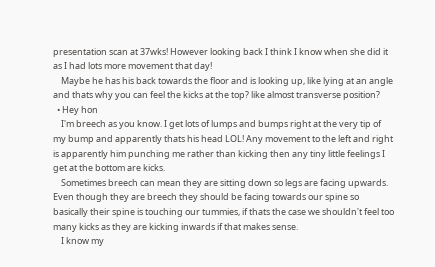presentation scan at 37wks! However looking back I think I know when she did it as I had lots more movement that day!
    Maybe he has his back towards the floor and is looking up, like lying at an angle and thats why you can feel the kicks at the top? like almost transverse position?
  • Hey hon
    I'm breech as you know. I get lots of lumps and bumps right at the very tip of my bump and apparently thats his head LOL! Any movement to the left and right is apparently him punching me rather than kicking then any tiny little feelings I get at the bottom are kicks.
    Sometimes breech can mean they are sitting down so legs are facing upwards. Even though they are breech they should be facing towards our spine so basically their spine is touching our tummies, if thats the case we shouldn't feel too many kicks as they are kicking inwards if that makes sense.
    I know my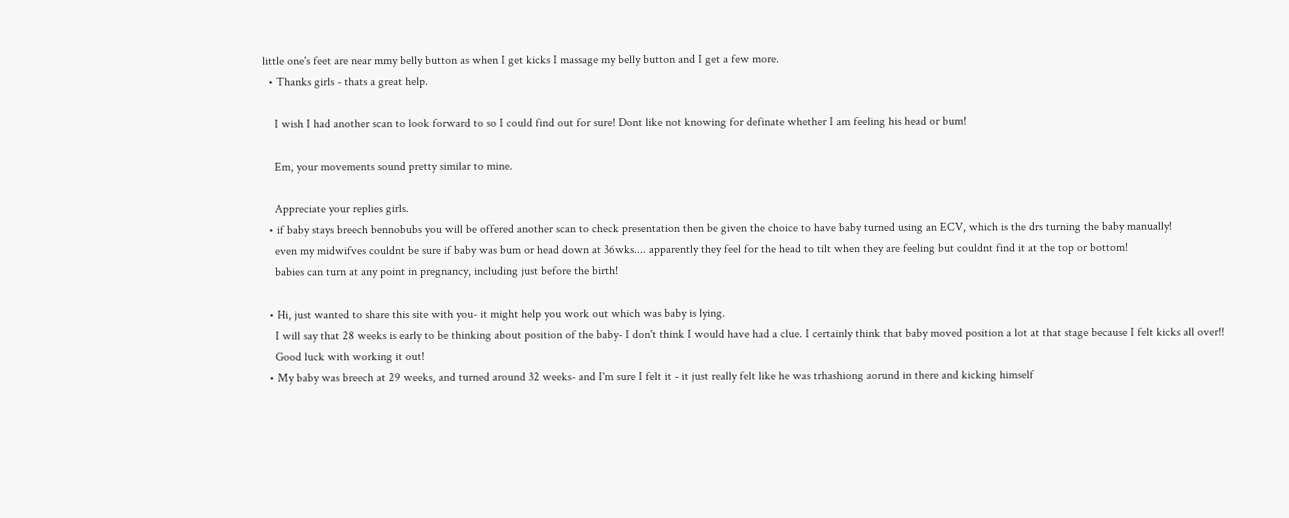little one's feet are near mmy belly button as when I get kicks I massage my belly button and I get a few more.
  • Thanks girls - thats a great help.

    I wish I had another scan to look forward to so I could find out for sure! Dont like not knowing for definate whether I am feeling his head or bum!

    Em, your movements sound pretty similar to mine.

    Appreciate your replies girls.
  • if baby stays breech bennobubs you will be offered another scan to check presentation then be given the choice to have baby turned using an ECV, which is the drs turning the baby manually!
    even my midwifves couldnt be sure if baby was bum or head down at 36wks.... apparently they feel for the head to tilt when they are feeling but couldnt find it at the top or bottom!
    babies can turn at any point in pregnancy, including just before the birth!

  • Hi, just wanted to share this site with you- it might help you work out which was baby is lying.
    I will say that 28 weeks is early to be thinking about position of the baby- I don't think I would have had a clue. I certainly think that baby moved position a lot at that stage because I felt kicks all over!!
    Good luck with working it out!
  • My baby was breech at 29 weeks, and turned around 32 weeks- and I'm sure I felt it - it just really felt like he was trhashiong aorund in there and kicking himself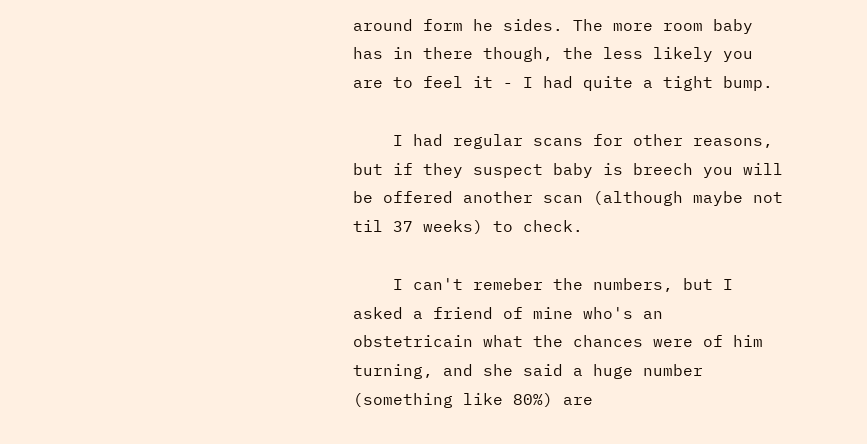around form he sides. The more room baby has in there though, the less likely you are to feel it - I had quite a tight bump.

    I had regular scans for other reasons, but if they suspect baby is breech you will be offered another scan (although maybe not til 37 weeks) to check.

    I can't remeber the numbers, but I asked a friend of mine who's an obstetricain what the chances were of him turning, and she said a huge number (something like 80%) are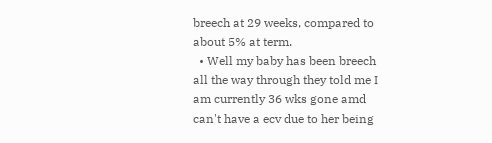breech at 29 weeks, compared to about 5% at term.
  • Well my baby has been breech all the way through they told me I am currently 36 wks gone amd can't have a ecv due to her being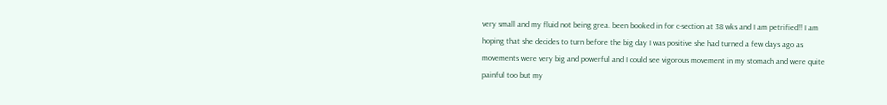very small and my fluid not being grea. been booked in for c-section at 38 wks and I am petrified!! I am hoping that she decides to turn before the big day I was positive she had turned a few days ago as movements were very big and powerful and I could see vigorous movement in my stomach and were quite painful too but my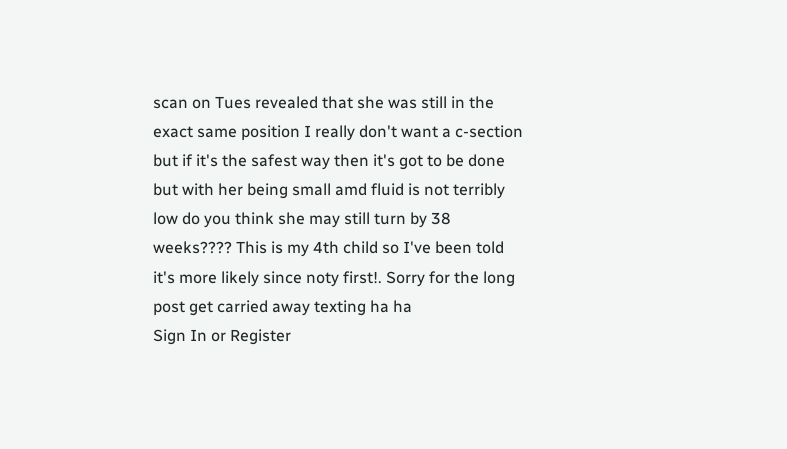scan on Tues revealed that she was still in the exact same position I really don't want a c-section but if it's the safest way then it's got to be done but with her being small amd fluid is not terribly low do you think she may still turn by 38 weeks???? This is my 4th child so I've been told it's more likely since noty first!. Sorry for the long post get carried away texting ha ha
Sign In or Register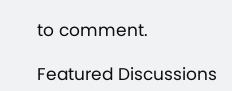to comment.

Featured Discussions